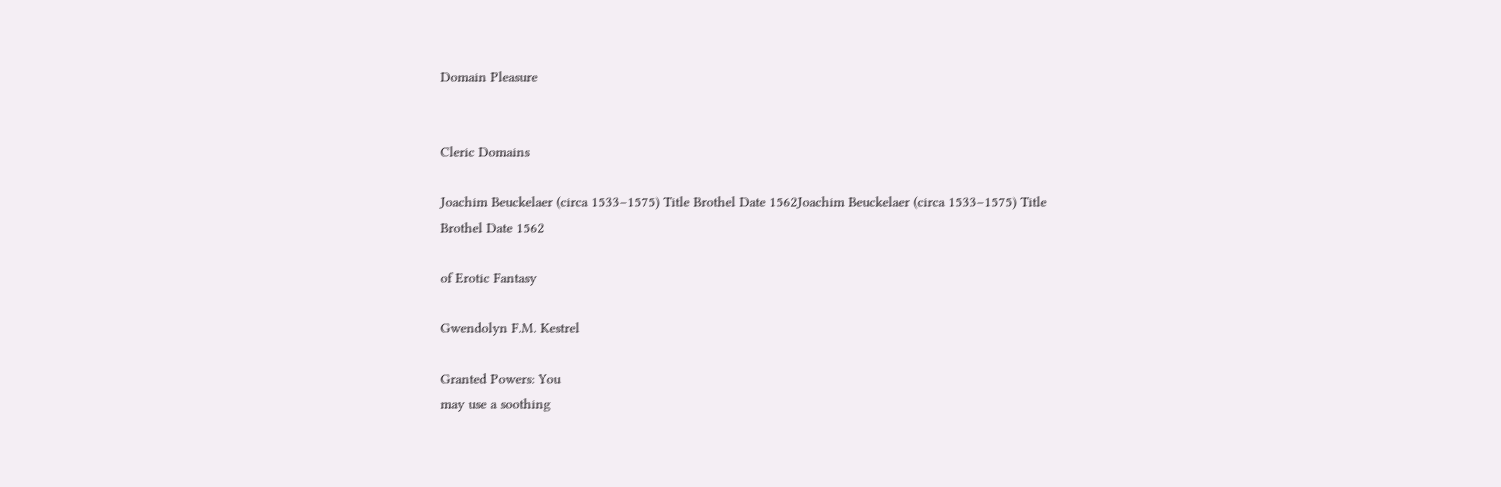Domain Pleasure


Cleric Domains

Joachim Beuckelaer (circa 1533–1575) Title Brothel Date 1562Joachim Beuckelaer (circa 1533–1575) Title Brothel Date 1562

of Erotic Fantasy

Gwendolyn F.M. Kestrel

Granted Powers: You
may use a soothing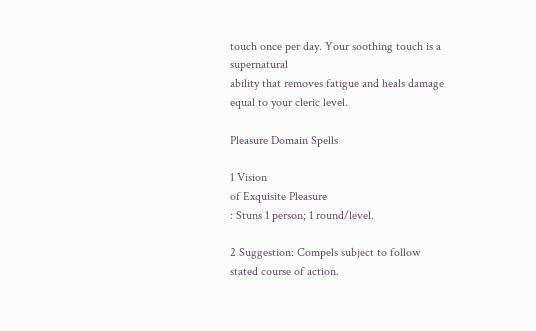touch once per day. Your soothing touch is a supernatural
ability that removes fatigue and heals damage equal to your cleric level.

Pleasure Domain Spells

1 Vision
of Exquisite Pleasure
: Stuns 1 person; 1 round/level.

2 Suggestion: Compels subject to follow
stated course of action.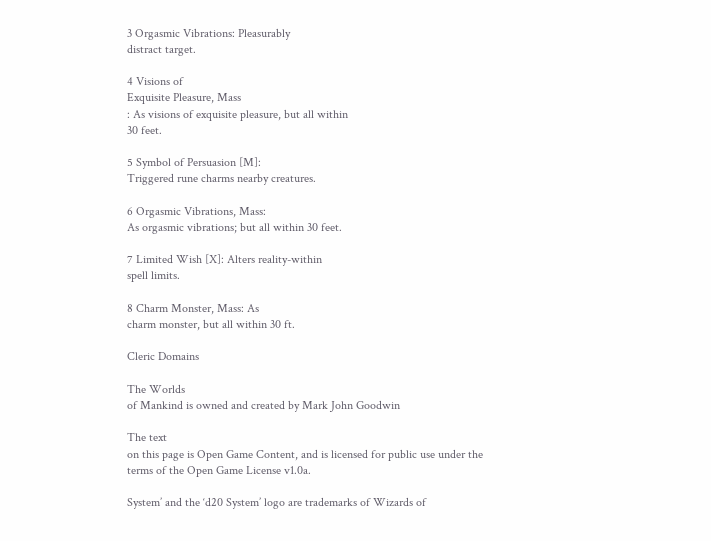3 Orgasmic Vibrations: Pleasurably
distract target.

4 Visions of
Exquisite Pleasure, Mass
: As visions of exquisite pleasure, but all within
30 feet.

5 Symbol of Persuasion [M]:
Triggered rune charms nearby creatures.

6 Orgasmic Vibrations, Mass:
As orgasmic vibrations; but all within 30 feet.

7 Limited Wish [X]: Alters reality-within
spell limits.

8 Charm Monster, Mass: As
charm monster, but all within 30 ft.

Cleric Domains

The Worlds
of Mankind is owned and created by Mark John Goodwin

The text
on this page is Open Game Content, and is licensed for public use under the
terms of the Open Game License v1.0a.

System’ and the ‘d20 System’ logo are trademarks of Wizards of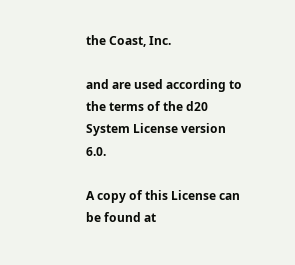the Coast, Inc.

and are used according to the terms of the d20 System License version 6.0.

A copy of this License can be found at